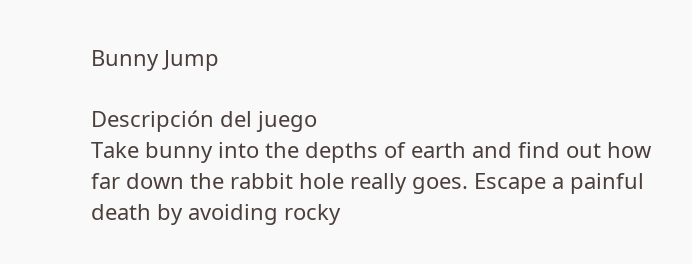Bunny Jump

Descripción del juego
Take bunny into the depths of earth and find out how far down the rabbit hole really goes. Escape a painful death by avoiding rocky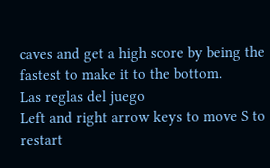caves and get a high score by being the fastest to make it to the bottom.
Las reglas del juego
Left and right arrow keys to move S to restart